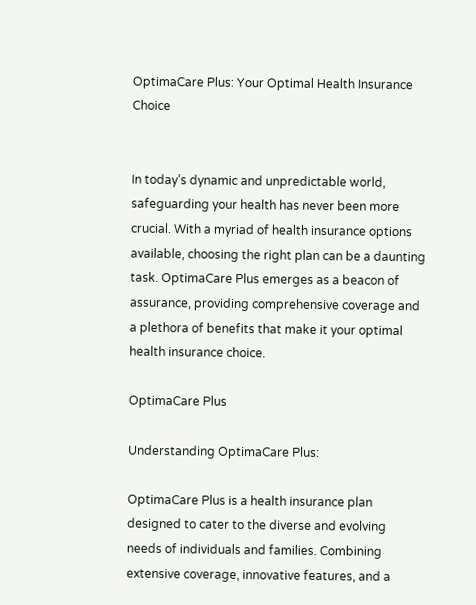OptimaCare Plus: Your Optimal Health Insurance Choice


In today’s dynamic and unpredictable world, safeguarding your health has never been more crucial. With a myriad of health insurance options available, choosing the right plan can be a daunting task. OptimaCare Plus emerges as a beacon of assurance, providing comprehensive coverage and a plethora of benefits that make it your optimal health insurance choice.

OptimaCare Plus

Understanding OptimaCare Plus:

OptimaCare Plus is a health insurance plan designed to cater to the diverse and evolving needs of individuals and families. Combining extensive coverage, innovative features, and a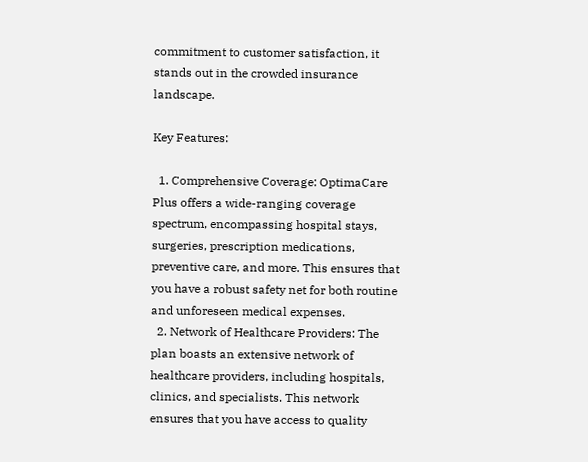commitment to customer satisfaction, it stands out in the crowded insurance landscape.

Key Features:

  1. Comprehensive Coverage: OptimaCare Plus offers a wide-ranging coverage spectrum, encompassing hospital stays, surgeries, prescription medications, preventive care, and more. This ensures that you have a robust safety net for both routine and unforeseen medical expenses.
  2. Network of Healthcare Providers: The plan boasts an extensive network of healthcare providers, including hospitals, clinics, and specialists. This network ensures that you have access to quality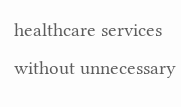healthcare services without unnecessary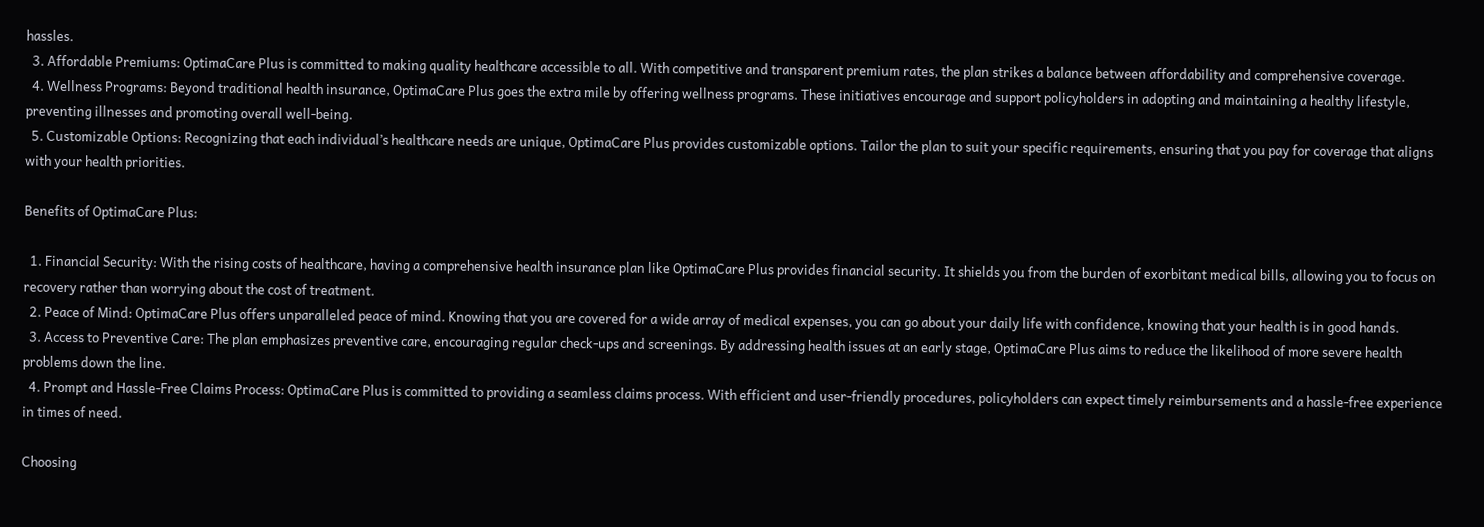hassles.
  3. Affordable Premiums: OptimaCare Plus is committed to making quality healthcare accessible to all. With competitive and transparent premium rates, the plan strikes a balance between affordability and comprehensive coverage.
  4. Wellness Programs: Beyond traditional health insurance, OptimaCare Plus goes the extra mile by offering wellness programs. These initiatives encourage and support policyholders in adopting and maintaining a healthy lifestyle, preventing illnesses and promoting overall well-being.
  5. Customizable Options: Recognizing that each individual’s healthcare needs are unique, OptimaCare Plus provides customizable options. Tailor the plan to suit your specific requirements, ensuring that you pay for coverage that aligns with your health priorities.

Benefits of OptimaCare Plus:

  1. Financial Security: With the rising costs of healthcare, having a comprehensive health insurance plan like OptimaCare Plus provides financial security. It shields you from the burden of exorbitant medical bills, allowing you to focus on recovery rather than worrying about the cost of treatment.
  2. Peace of Mind: OptimaCare Plus offers unparalleled peace of mind. Knowing that you are covered for a wide array of medical expenses, you can go about your daily life with confidence, knowing that your health is in good hands.
  3. Access to Preventive Care: The plan emphasizes preventive care, encouraging regular check-ups and screenings. By addressing health issues at an early stage, OptimaCare Plus aims to reduce the likelihood of more severe health problems down the line.
  4. Prompt and Hassle-Free Claims Process: OptimaCare Plus is committed to providing a seamless claims process. With efficient and user-friendly procedures, policyholders can expect timely reimbursements and a hassle-free experience in times of need.

Choosing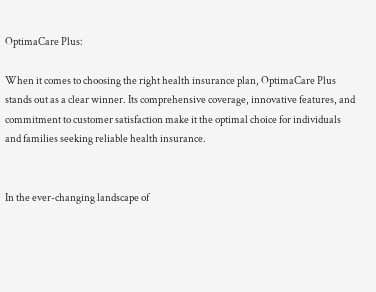OptimaCare Plus:

When it comes to choosing the right health insurance plan, OptimaCare Plus stands out as a clear winner. Its comprehensive coverage, innovative features, and commitment to customer satisfaction make it the optimal choice for individuals and families seeking reliable health insurance.


In the ever-changing landscape of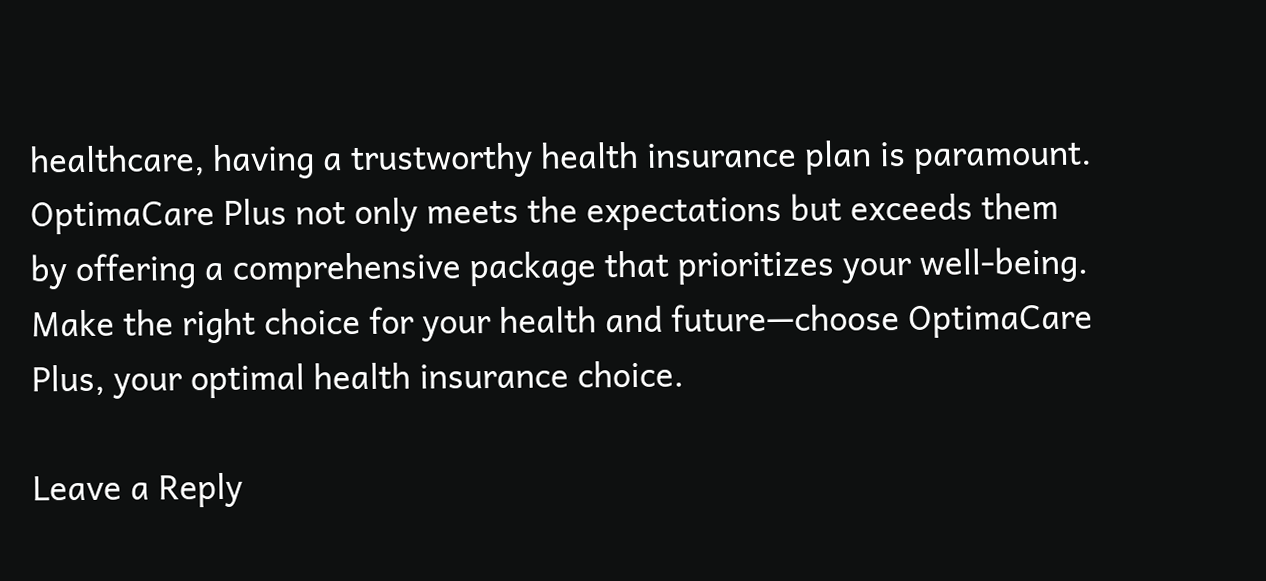healthcare, having a trustworthy health insurance plan is paramount. OptimaCare Plus not only meets the expectations but exceeds them by offering a comprehensive package that prioritizes your well-being. Make the right choice for your health and future—choose OptimaCare Plus, your optimal health insurance choice.

Leave a Reply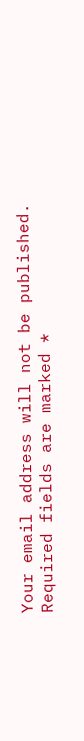Your email address will not be published. Required fields are marked *